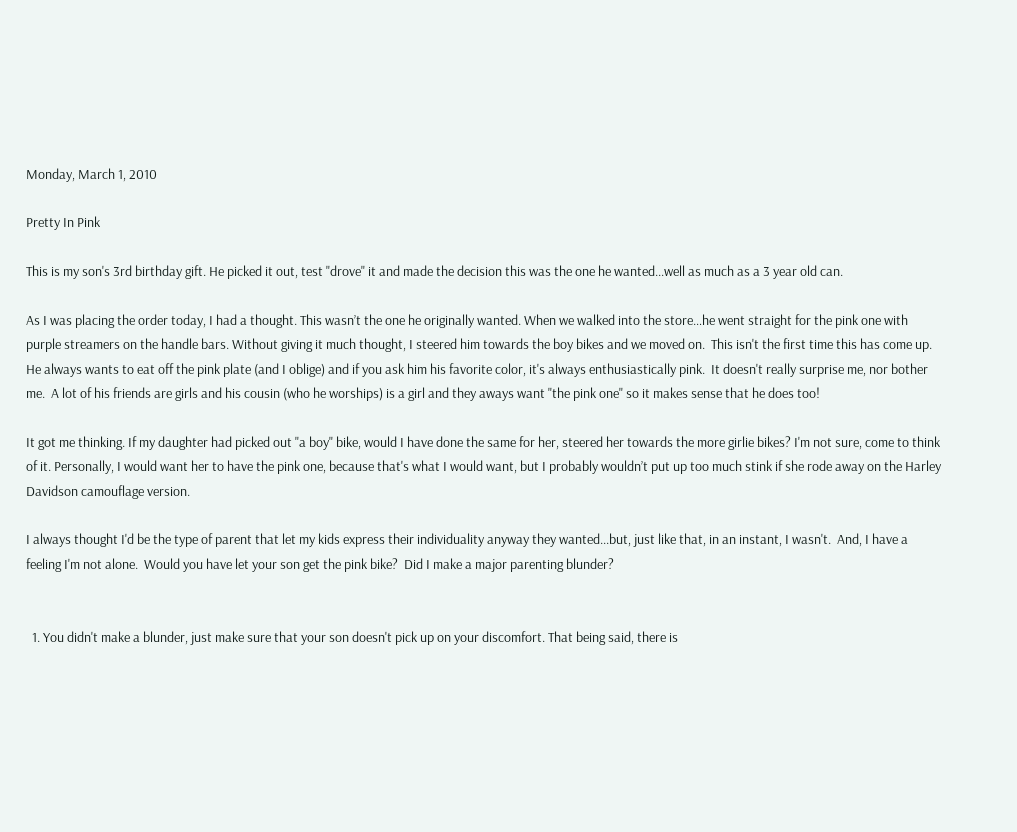Monday, March 1, 2010

Pretty In Pink

This is my son's 3rd birthday gift. He picked it out, test "drove" it and made the decision this was the one he wanted...well as much as a 3 year old can.

As I was placing the order today, I had a thought. This wasn’t the one he originally wanted. When we walked into the store…he went straight for the pink one with purple streamers on the handle bars. Without giving it much thought, I steered him towards the boy bikes and we moved on.  This isn't the first time this has come up.  He always wants to eat off the pink plate (and I oblige) and if you ask him his favorite color, it's always enthusiastically pink.  It doesn't really surprise me, nor bother me.  A lot of his friends are girls and his cousin (who he worships) is a girl and they aways want "the pink one" so it makes sense that he does too!

It got me thinking. If my daughter had picked out "a boy" bike, would I have done the same for her, steered her towards the more girlie bikes? I'm not sure, come to think of it. Personally, I would want her to have the pink one, because that's what I would want, but I probably wouldn’t put up too much stink if she rode away on the Harley Davidson camouflage version.

I always thought I'd be the type of parent that let my kids express their individuality anyway they wanted...but, just like that, in an instant, I wasn't.  And, I have a feeling I'm not alone.  Would you have let your son get the pink bike?  Did I make a major parenting blunder?


  1. You didn't make a blunder, just make sure that your son doesn't pick up on your discomfort. That being said, there is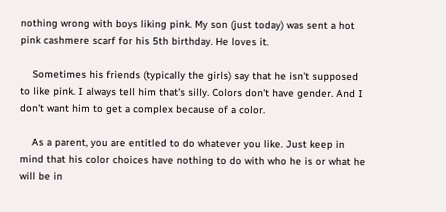nothing wrong with boys liking pink. My son (just today) was sent a hot pink cashmere scarf for his 5th birthday. He loves it.

    Sometimes his friends (typically the girls) say that he isn't supposed to like pink. I always tell him that's silly. Colors don't have gender. And I don't want him to get a complex because of a color.

    As a parent, you are entitled to do whatever you like. Just keep in mind that his color choices have nothing to do with who he is or what he will be in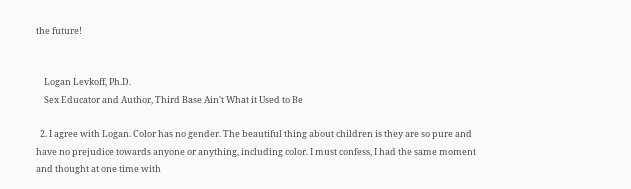the future!


    Logan Levkoff, Ph.D.
    Sex Educator and Author, Third Base Ain't What it Used to Be

  2. I agree with Logan. Color has no gender. The beautiful thing about children is they are so pure and have no prejudice towards anyone or anything, including color. I must confess, I had the same moment and thought at one time with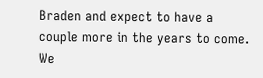Braden and expect to have a couple more in the years to come. We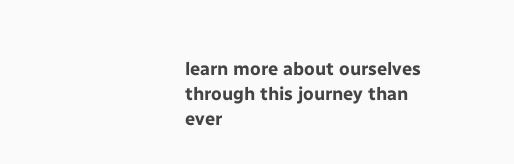learn more about ourselves through this journey than ever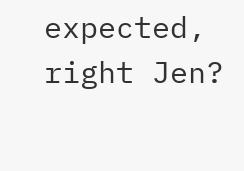expected, right Jen?